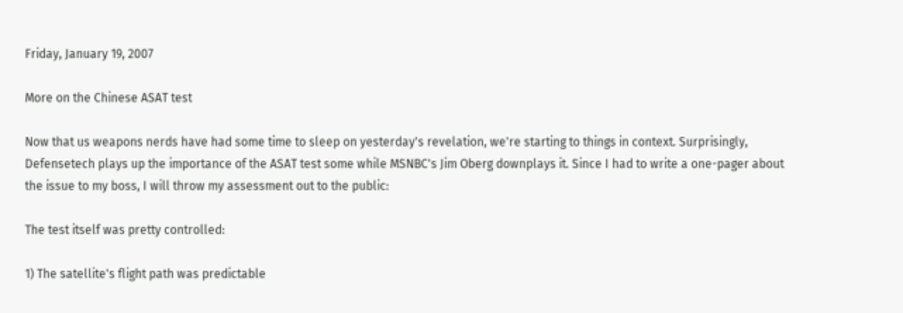Friday, January 19, 2007

More on the Chinese ASAT test

Now that us weapons nerds have had some time to sleep on yesterday's revelation, we're starting to things in context. Surprisingly, Defensetech plays up the importance of the ASAT test some while MSNBC's Jim Oberg downplays it. Since I had to write a one-pager about the issue to my boss, I will throw my assessment out to the public:

The test itself was pretty controlled:

1) The satellite's flight path was predictable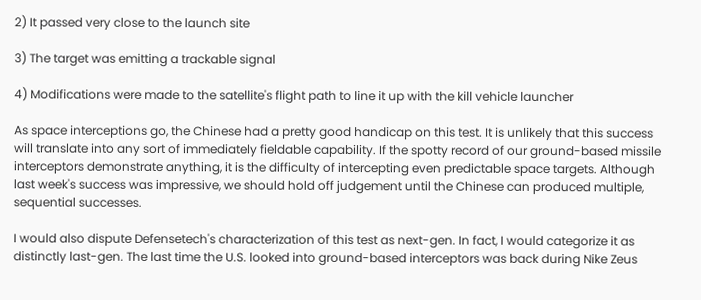2) It passed very close to the launch site

3) The target was emitting a trackable signal

4) Modifications were made to the satellite's flight path to line it up with the kill vehicle launcher

As space interceptions go, the Chinese had a pretty good handicap on this test. It is unlikely that this success will translate into any sort of immediately fieldable capability. If the spotty record of our ground-based missile interceptors demonstrate anything, it is the difficulty of intercepting even predictable space targets. Although last week's success was impressive, we should hold off judgement until the Chinese can produced multiple, sequential successes.

I would also dispute Defensetech's characterization of this test as next-gen. In fact, I would categorize it as distinctly last-gen. The last time the U.S. looked into ground-based interceptors was back during Nike Zeus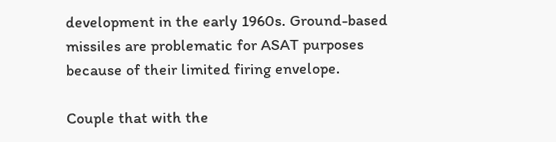development in the early 1960s. Ground-based missiles are problematic for ASAT purposes because of their limited firing envelope.

Couple that with the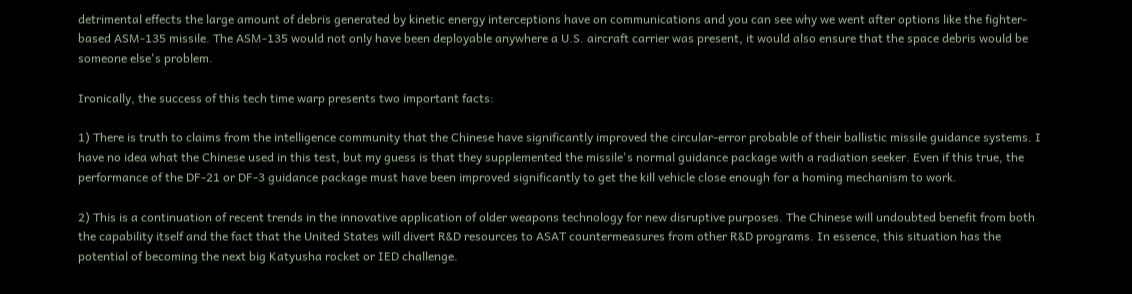detrimental effects the large amount of debris generated by kinetic energy interceptions have on communications and you can see why we went after options like the fighter-based ASM-135 missile. The ASM-135 would not only have been deployable anywhere a U.S. aircraft carrier was present, it would also ensure that the space debris would be someone else's problem.

Ironically, the success of this tech time warp presents two important facts:

1) There is truth to claims from the intelligence community that the Chinese have significantly improved the circular-error probable of their ballistic missile guidance systems. I have no idea what the Chinese used in this test, but my guess is that they supplemented the missile's normal guidance package with a radiation seeker. Even if this true, the performance of the DF-21 or DF-3 guidance package must have been improved significantly to get the kill vehicle close enough for a homing mechanism to work.

2) This is a continuation of recent trends in the innovative application of older weapons technology for new disruptive purposes. The Chinese will undoubted benefit from both the capability itself and the fact that the United States will divert R&D resources to ASAT countermeasures from other R&D programs. In essence, this situation has the potential of becoming the next big Katyusha rocket or IED challenge.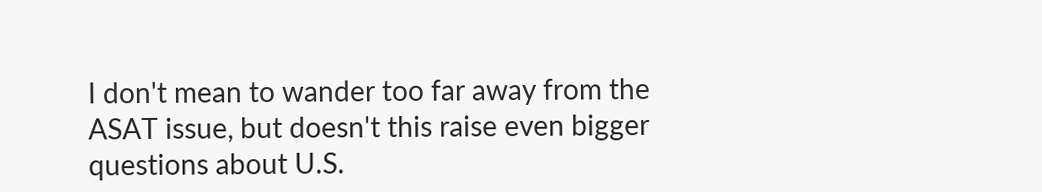I don't mean to wander too far away from the ASAT issue, but doesn't this raise even bigger questions about U.S.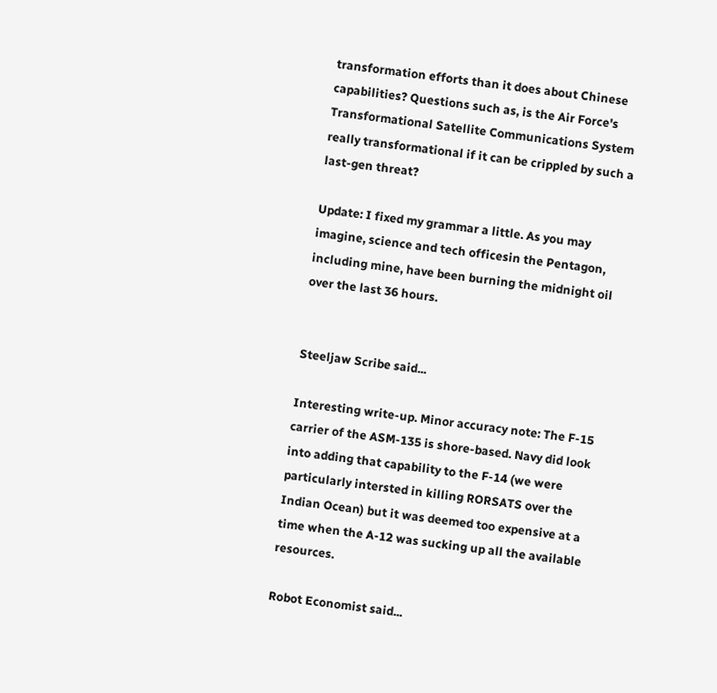transformation efforts than it does about Chinese capabilities? Questions such as, is the Air Force's Transformational Satellite Communications System really transformational if it can be crippled by such a last-gen threat?

Update: I fixed my grammar a little. As you may imagine, science and tech officesin the Pentagon, including mine, have been burning the midnight oil over the last 36 hours.


Steeljaw Scribe said...

Interesting write-up. Minor accuracy note: The F-15 carrier of the ASM-135 is shore-based. Navy did look into adding that capability to the F-14 (we were particularly intersted in killing RORSATS over the Indian Ocean) but it was deemed too expensive at a time when the A-12 was sucking up all the available resources.

Robot Economist said...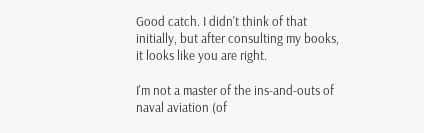Good catch. I didn't think of that initially, but after consulting my books, it looks like you are right.

I'm not a master of the ins-and-outs of naval aviation (of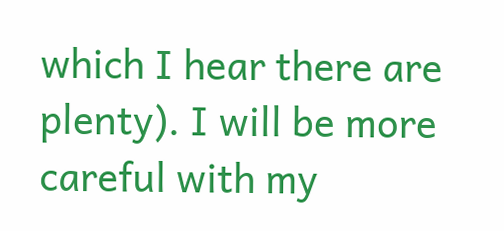which I hear there are plenty). I will be more careful with my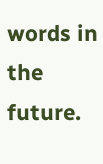words in the future.